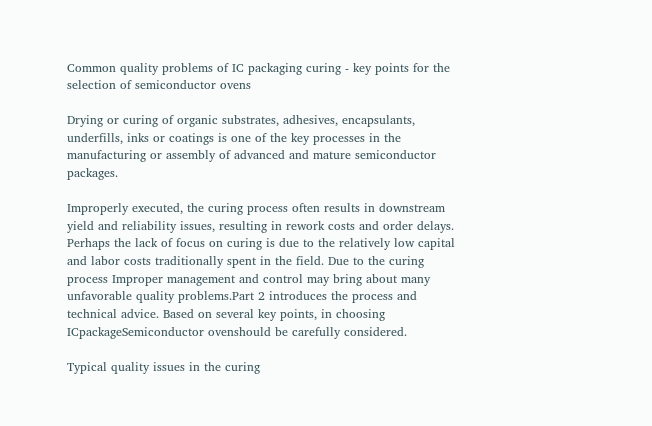Common quality problems of IC packaging curing - key points for the selection of semiconductor ovens

Drying or curing of organic substrates, adhesives, encapsulants, underfills, inks or coatings is one of the key processes in the manufacturing or assembly of advanced and mature semiconductor packages.

Improperly executed, the curing process often results in downstream yield and reliability issues, resulting in rework costs and order delays. Perhaps the lack of focus on curing is due to the relatively low capital and labor costs traditionally spent in the field. Due to the curing process Improper management and control may bring about many unfavorable quality problems.Part 2 introduces the process and technical advice. Based on several key points, in choosing ICpackageSemiconductor ovenshould be carefully considered.

Typical quality issues in the curing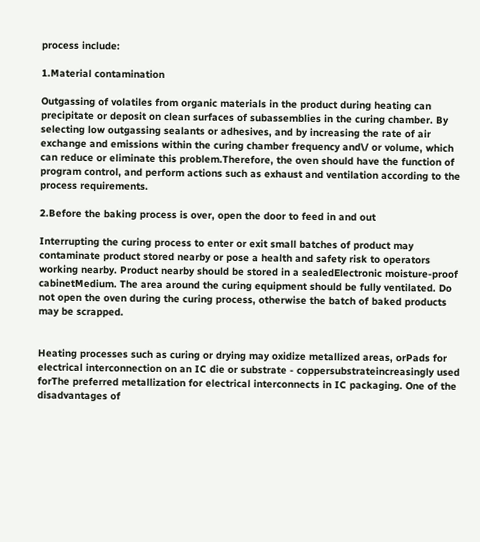process include:

1.Material contamination

Outgassing of volatiles from organic materials in the product during heating can precipitate or deposit on clean surfaces of subassemblies in the curing chamber. By selecting low outgassing sealants or adhesives, and by increasing the rate of air exchange and emissions within the curing chamber frequency and\/ or volume, which can reduce or eliminate this problem.Therefore, the oven should have the function of program control, and perform actions such as exhaust and ventilation according to the process requirements.

2.Before the baking process is over, open the door to feed in and out

Interrupting the curing process to enter or exit small batches of product may contaminate product stored nearby or pose a health and safety risk to operators working nearby. Product nearby should be stored in a sealedElectronic moisture-proof cabinetMedium. The area around the curing equipment should be fully ventilated. Do not open the oven during the curing process, otherwise the batch of baked products may be scrapped.


Heating processes such as curing or drying may oxidize metallized areas, orPads for electrical interconnection on an IC die or substrate - coppersubstrateincreasingly used forThe preferred metallization for electrical interconnects in IC packaging. One of the disadvantages of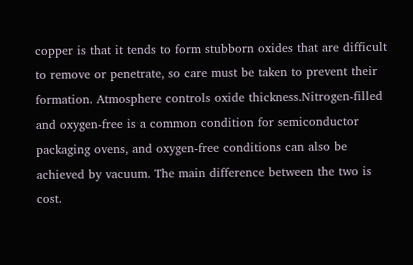copper is that it tends to form stubborn oxides that are difficult to remove or penetrate, so care must be taken to prevent their formation. Atmosphere controls oxide thickness.Nitrogen-filled and oxygen-free is a common condition for semiconductor packaging ovens, and oxygen-free conditions can also be achieved by vacuum. The main difference between the two is cost.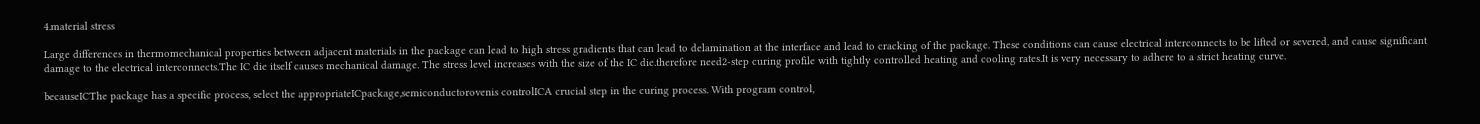4.material stress

Large differences in thermomechanical properties between adjacent materials in the package can lead to high stress gradients that can lead to delamination at the interface and lead to cracking of the package. These conditions can cause electrical interconnects to be lifted or severed, and cause significant damage to the electrical interconnects.The IC die itself causes mechanical damage. The stress level increases with the size of the IC die.therefore need2-step curing profile with tightly controlled heating and cooling rates.It is very necessary to adhere to a strict heating curve.

becauseICThe package has a specific process, select the appropriateICpackage,semiconductorovenis controlICA crucial step in the curing process. With program control,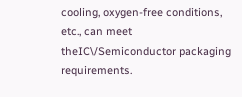cooling, oxygen-free conditions, etc., can meet theIC\/Semiconductor packaging requirements.